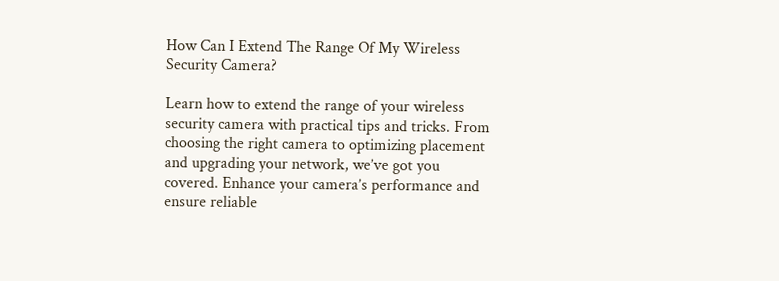How Can I Extend The Range Of My Wireless Security Camera?

Learn how to extend the range of your wireless security camera with practical tips and tricks. From choosing the right camera to optimizing placement and upgrading your network, we’ve got you covered. Enhance your camera’s performance and ensure reliable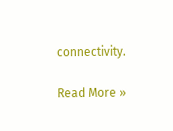connectivity.

Read More »